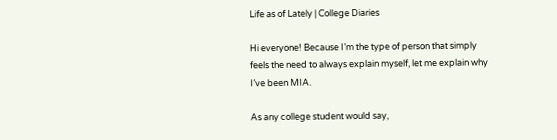Life as of Lately | College Diaries

Hi everyone! Because I’m the type of person that simply feels the need to always explain myself, let me explain why I’ve been MIA.

As any college student would say,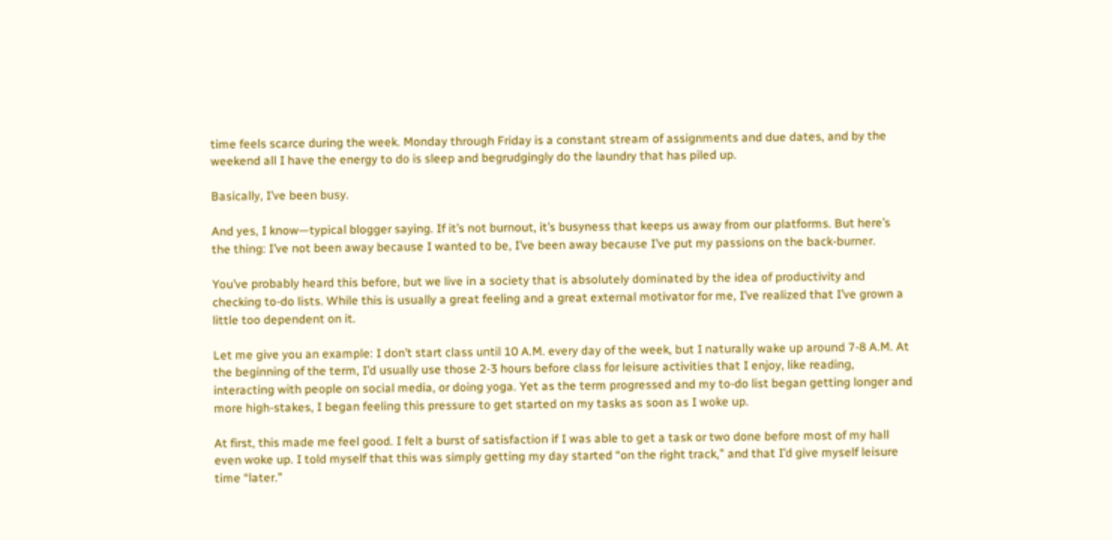time feels scarce during the week. Monday through Friday is a constant stream of assignments and due dates, and by the weekend all I have the energy to do is sleep and begrudgingly do the laundry that has piled up.

Basically, I’ve been busy.

And yes, I know—typical blogger saying. If it’s not burnout, it’s busyness that keeps us away from our platforms. But here’s the thing: I’ve not been away because I wanted to be, I’ve been away because I’ve put my passions on the back-burner.

You’ve probably heard this before, but we live in a society that is absolutely dominated by the idea of productivity and checking to-do lists. While this is usually a great feeling and a great external motivator for me, I’ve realized that I’ve grown a little too dependent on it.

Let me give you an example: I don’t start class until 10 A.M. every day of the week, but I naturally wake up around 7-8 A.M. At the beginning of the term, I’d usually use those 2-3 hours before class for leisure activities that I enjoy, like reading, interacting with people on social media, or doing yoga. Yet as the term progressed and my to-do list began getting longer and more high-stakes, I began feeling this pressure to get started on my tasks as soon as I woke up.

At first, this made me feel good. I felt a burst of satisfaction if I was able to get a task or two done before most of my hall even woke up. I told myself that this was simply getting my day started “on the right track,” and that I’d give myself leisure time “later.”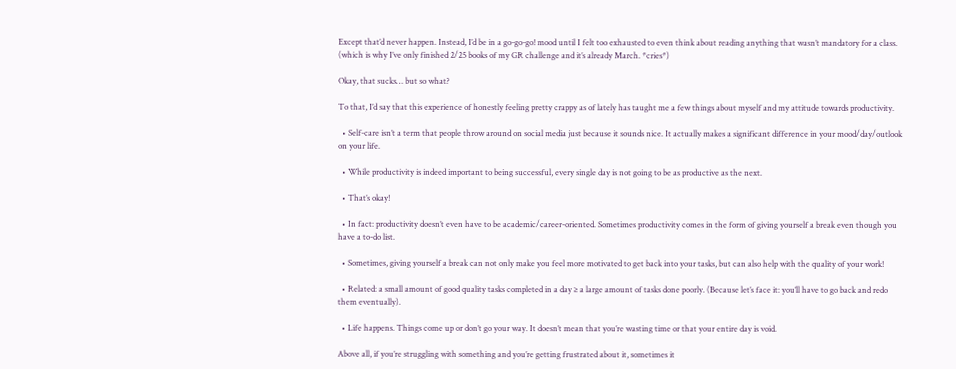Except that’d never happen. Instead, I’d be in a go-go-go! mood until I felt too exhausted to even think about reading anything that wasn’t mandatory for a class. (which is why I’ve only finished 2/25 books of my GR challenge and it’s already March. *cries*)

Okay, that sucks… but so what?

To that, I’d say that this experience of honestly feeling pretty crappy as of lately has taught me a few things about myself and my attitude towards productivity.

  • Self-care isn’t a term that people throw around on social media just because it sounds nice. It actually makes a significant difference in your mood/day/outlook on your life.

  • While productivity is indeed important to being successful, every single day is not going to be as productive as the next.

  • That’s okay!

  • In fact: productivity doesn’t even have to be academic/career-oriented. Sometimes productivity comes in the form of giving yourself a break even though you have a to-do list.

  • Sometimes, giving yourself a break can not only make you feel more motivated to get back into your tasks, but can also help with the quality of your work!

  • Related: a small amount of good quality tasks completed in a day ≥ a large amount of tasks done poorly. (Because let’s face it: you’ll have to go back and redo them eventually).

  • Life happens. Things come up or don’t go your way. It doesn’t mean that you’re wasting time or that your entire day is void.

Above all, if you’re struggling with something and you’re getting frustrated about it, sometimes it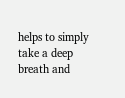helps to simply take a deep breath and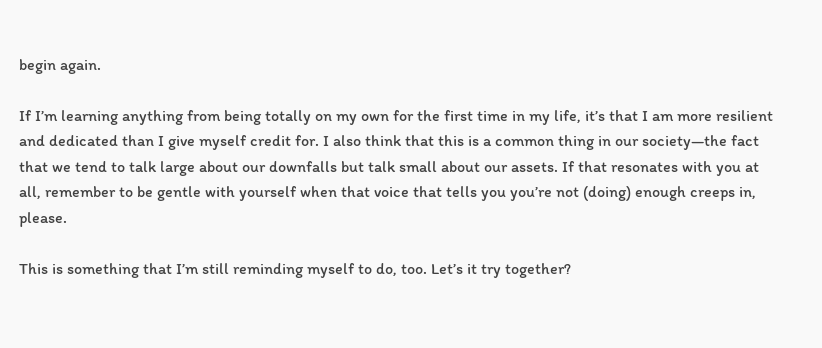begin again.

If I’m learning anything from being totally on my own for the first time in my life, it’s that I am more resilient and dedicated than I give myself credit for. I also think that this is a common thing in our society—the fact that we tend to talk large about our downfalls but talk small about our assets. If that resonates with you at all, remember to be gentle with yourself when that voice that tells you you’re not (doing) enough creeps in, please.

This is something that I’m still reminding myself to do, too. Let’s it try together?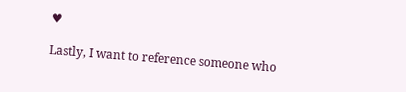♥

Lastly, I want to reference someone who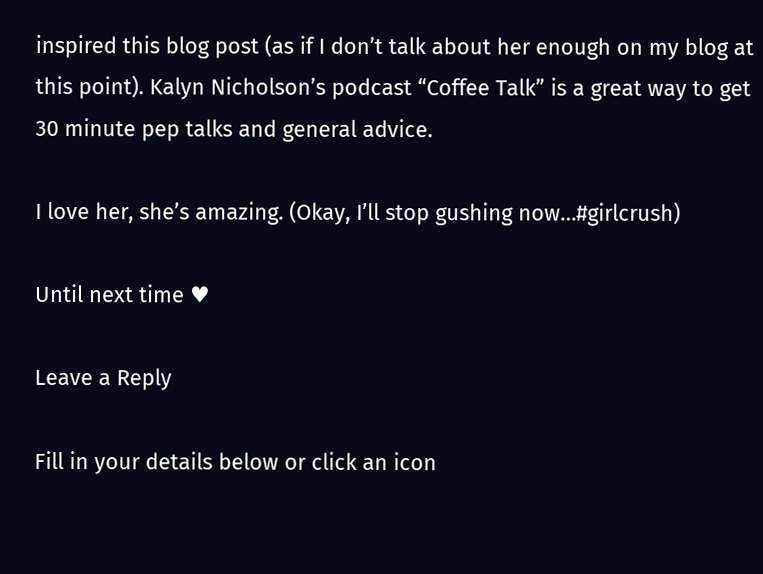inspired this blog post (as if I don’t talk about her enough on my blog at this point). Kalyn Nicholson’s podcast “Coffee Talk” is a great way to get 30 minute pep talks and general advice.

I love her, she’s amazing. (Okay, I’ll stop gushing now…#girlcrush)

Until next time ♥

Leave a Reply

Fill in your details below or click an icon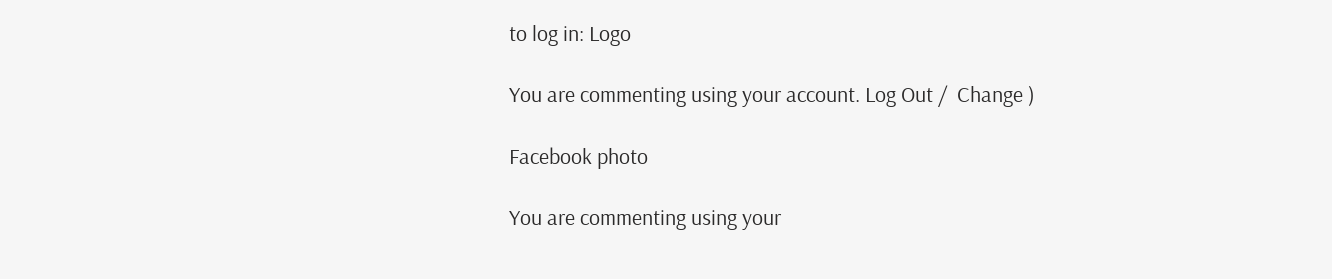to log in: Logo

You are commenting using your account. Log Out /  Change )

Facebook photo

You are commenting using your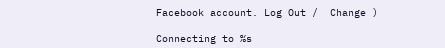Facebook account. Log Out /  Change )

Connecting to %s